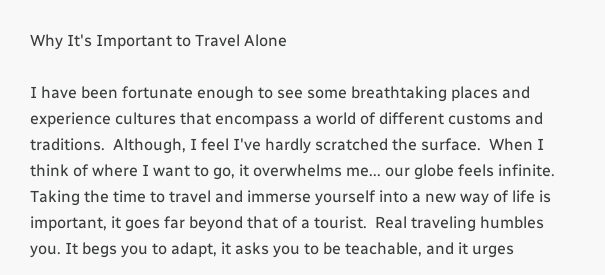Why It's Important to Travel Alone

I have been fortunate enough to see some breathtaking places and experience cultures that encompass a world of different customs and traditions.  Although, I feel I've hardly scratched the surface.  When I think of where I want to go, it overwhelms me... our globe feels infinite.  Taking the time to travel and immerse yourself into a new way of life is important, it goes far beyond that of a tourist.  Real traveling humbles you. It begs you to adapt, it asks you to be teachable, and it urges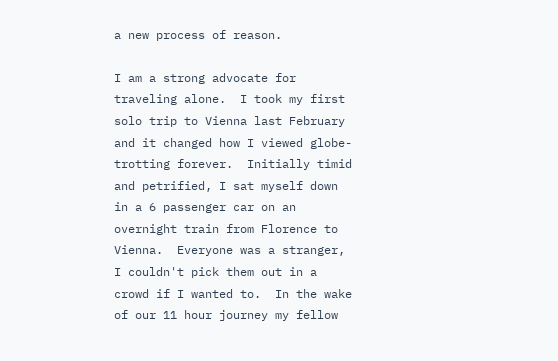a new process of reason.

I am a strong advocate for traveling alone.  I took my first solo trip to Vienna last February and it changed how I viewed globe-trotting forever.  Initially timid and petrified, I sat myself down in a 6 passenger car on an overnight train from Florence to Vienna.  Everyone was a stranger, I couldn't pick them out in a crowd if I wanted to.  In the wake of our 11 hour journey my fellow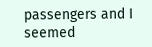passengers and I seemed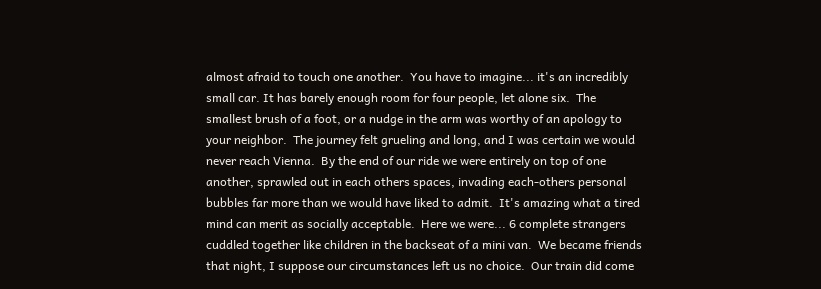almost afraid to touch one another.  You have to imagine... it's an incredibly small car. It has barely enough room for four people, let alone six.  The smallest brush of a foot, or a nudge in the arm was worthy of an apology to your neighbor.  The journey felt grueling and long, and I was certain we would never reach Vienna.  By the end of our ride we were entirely on top of one another, sprawled out in each others spaces, invading each-others personal bubbles far more than we would have liked to admit.  It's amazing what a tired mind can merit as socially acceptable.  Here we were... 6 complete strangers cuddled together like children in the backseat of a mini van.  We became friends that night, I suppose our circumstances left us no choice.  Our train did come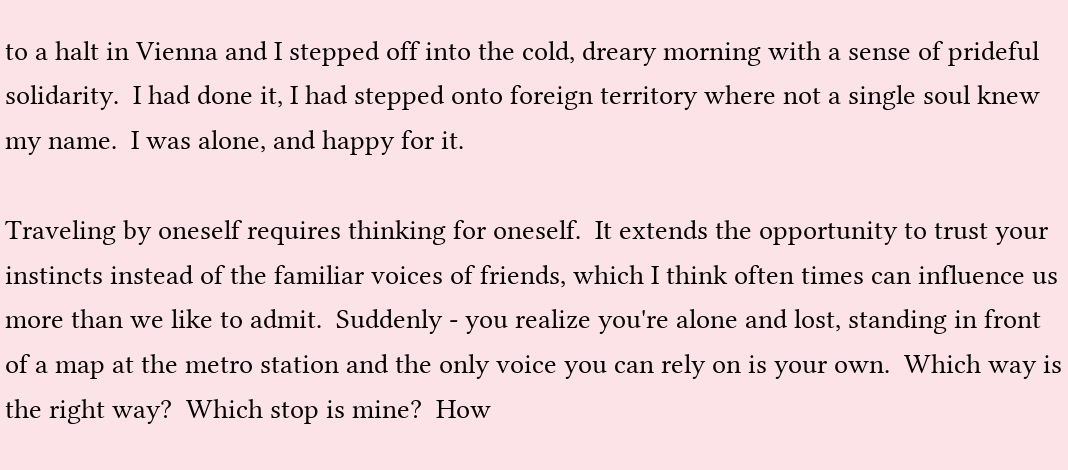to a halt in Vienna and I stepped off into the cold, dreary morning with a sense of prideful solidarity.  I had done it, I had stepped onto foreign territory where not a single soul knew my name.  I was alone, and happy for it.

Traveling by oneself requires thinking for oneself.  It extends the opportunity to trust your instincts instead of the familiar voices of friends, which I think often times can influence us more than we like to admit.  Suddenly - you realize you're alone and lost, standing in front of a map at the metro station and the only voice you can rely on is your own.  Which way is the right way?  Which stop is mine?  How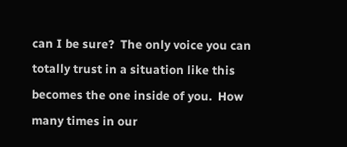can I be sure?  The only voice you can totally trust in a situation like this becomes the one inside of you.  How many times in our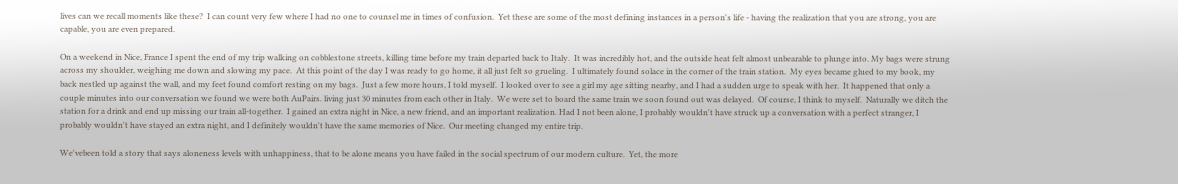lives can we recall moments like these?  I can count very few where I had no one to counsel me in times of confusion.  Yet these are some of the most defining instances in a person's life - having the realization that you are strong, you are capable, you are even prepared.

On a weekend in Nice, France I spent the end of my trip walking on cobblestone streets, killing time before my train departed back to Italy.  It was incredibly hot, and the outside heat felt almost unbearable to plunge into. My bags were strung across my shoulder, weighing me down and slowing my pace.  At this point of the day I was ready to go home, it all just felt so grueling.  I ultimately found solace in the corner of the train station.  My eyes became glued to my book, my back nestled up against the wall, and my feet found comfort resting on my bags.  Just a few more hours, I told myself.  I looked over to see a girl my age sitting nearby, and I had a sudden urge to speak with her.  It happened that only a couple minutes into our conversation we found we were both AuPairs. living just 30 minutes from each other in Italy.  We were set to board the same train we soon found out was delayed.  Of course, I think to myself.  Naturally we ditch the station for a drink and end up missing our train all-together.  I gained an extra night in Nice, a new friend, and an important realization. Had I not been alone, I probably wouldn't have struck up a conversation with a perfect stranger, I probably wouldn't have stayed an extra night, and I definitely wouldn't have the same memories of Nice.  Our meeting changed my entire trip.

We'vebeen told a story that says aloneness levels with unhappiness, that to be alone means you have failed in the social spectrum of our modern culture.  Yet, the more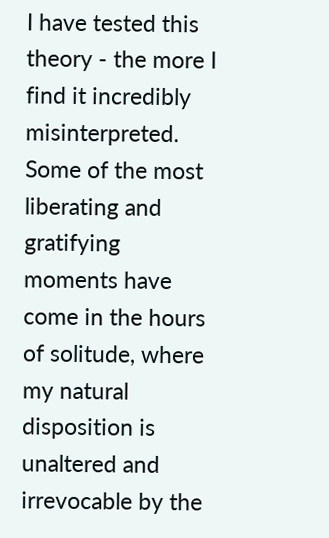I have tested this theory - the more I find it incredibly misinterpreted.  Some of the most liberating and gratifying moments have come in the hours of solitude, where my natural disposition is unaltered and irrevocable by the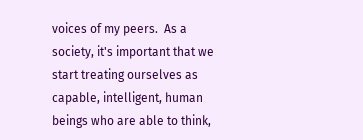voices of my peers.  As a society, it's important that we start treating ourselves as capable, intelligent, human beings who are able to think,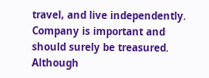travel, and live independently.  Company is important and should surely be treasured.  Although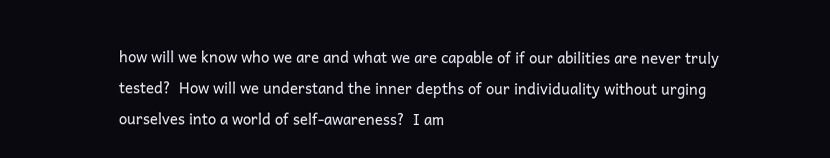how will we know who we are and what we are capable of if our abilities are never truly tested?  How will we understand the inner depths of our individuality without urging ourselves into a world of self-awareness?  I am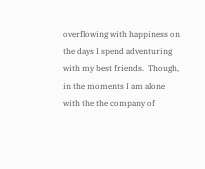overflowing with happiness on the days I spend adventuring with my best friends.  Though, in the moments I am alone with the the company of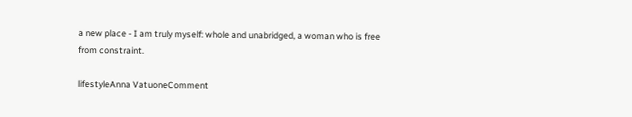a new place - I am truly myself: whole and unabridged, a woman who is free from constraint.

lifestyleAnna VatuoneComment